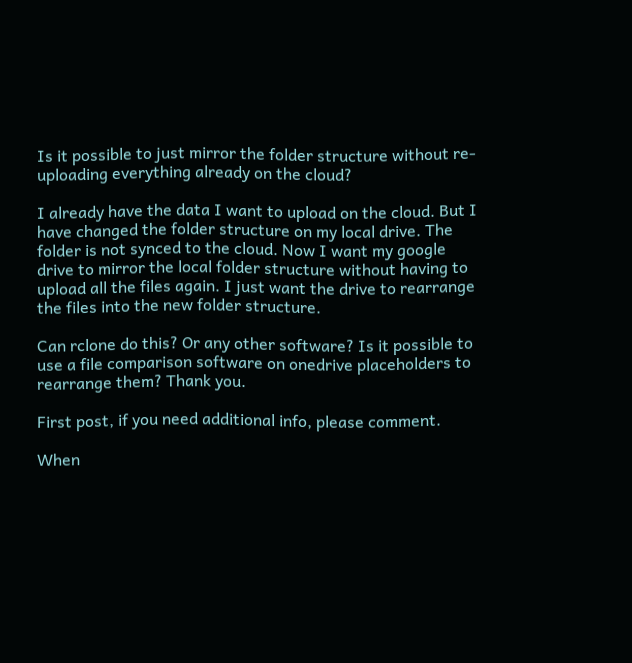Is it possible to just mirror the folder structure without re-uploading everything already on the cloud?

I already have the data I want to upload on the cloud. But I have changed the folder structure on my local drive. The folder is not synced to the cloud. Now I want my google drive to mirror the local folder structure without having to upload all the files again. I just want the drive to rearrange the files into the new folder structure.

Can rclone do this? Or any other software? Is it possible to use a file comparison software on onedrive placeholders to rearrange them? Thank you.

First post, if you need additional info, please comment.

When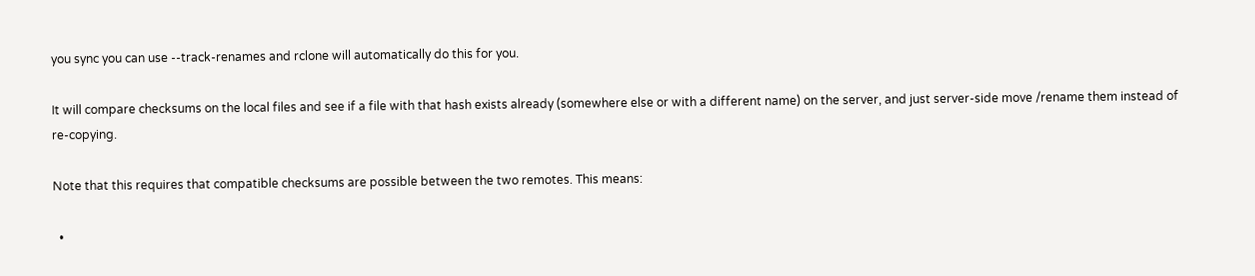you sync you can use --track-renames and rclone will automatically do this for you.

It will compare checksums on the local files and see if a file with that hash exists already (somewhere else or with a different name) on the server, and just server-side move /rename them instead of re-copying.

Note that this requires that compatible checksums are possible between the two remotes. This means:

  •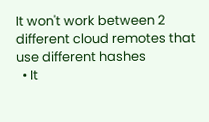It won't work between 2 different cloud remotes that use different hashes
  • It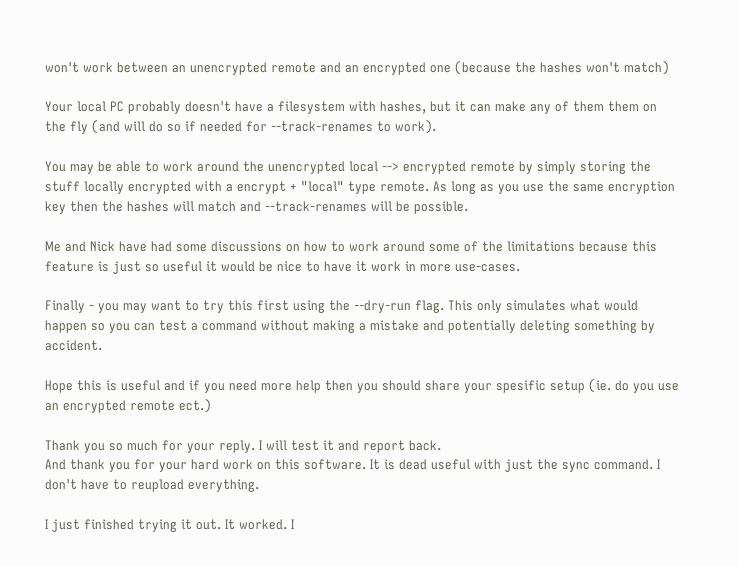won't work between an unencrypted remote and an encrypted one (because the hashes won't match)

Your local PC probably doesn't have a filesystem with hashes, but it can make any of them them on the fly (and will do so if needed for --track-renames to work).

You may be able to work around the unencrypted local --> encrypted remote by simply storing the stuff locally encrypted with a encrypt + "local" type remote. As long as you use the same encryption key then the hashes will match and --track-renames will be possible.

Me and Nick have had some discussions on how to work around some of the limitations because this feature is just so useful it would be nice to have it work in more use-cases.

Finally - you may want to try this first using the --dry-run flag. This only simulates what would happen so you can test a command without making a mistake and potentially deleting something by accident.

Hope this is useful and if you need more help then you should share your spesific setup (ie. do you use an encrypted remote ect.)

Thank you so much for your reply. I will test it and report back.
And thank you for your hard work on this software. It is dead useful with just the sync command. I don't have to reupload everything.

I just finished trying it out. It worked. I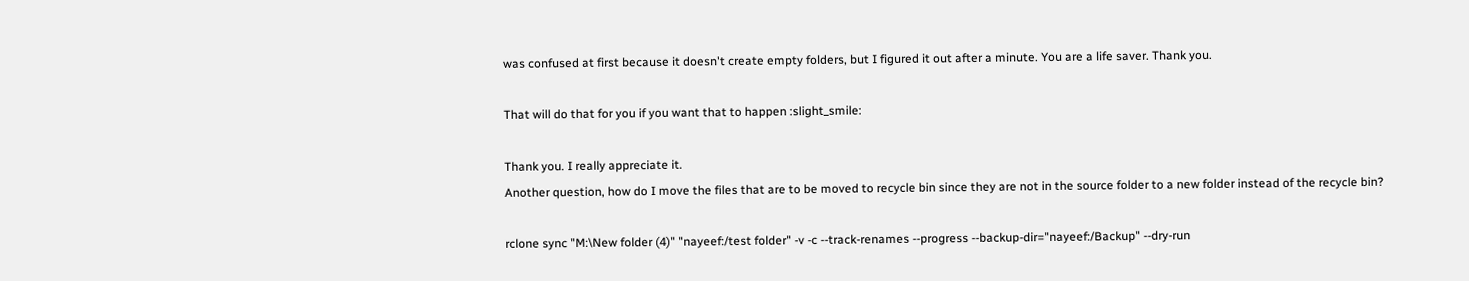was confused at first because it doesn't create empty folders, but I figured it out after a minute. You are a life saver. Thank you.

That will do that for you if you want that to happen :slight_smile:

Thank you. I really appreciate it.
Another question, how do I move the files that are to be moved to recycle bin since they are not in the source folder to a new folder instead of the recycle bin?

rclone sync "M:\New folder (4)" "nayeef:/test folder" -v -c --track-renames --progress --backup-dir="nayeef:/Backup" --dry-run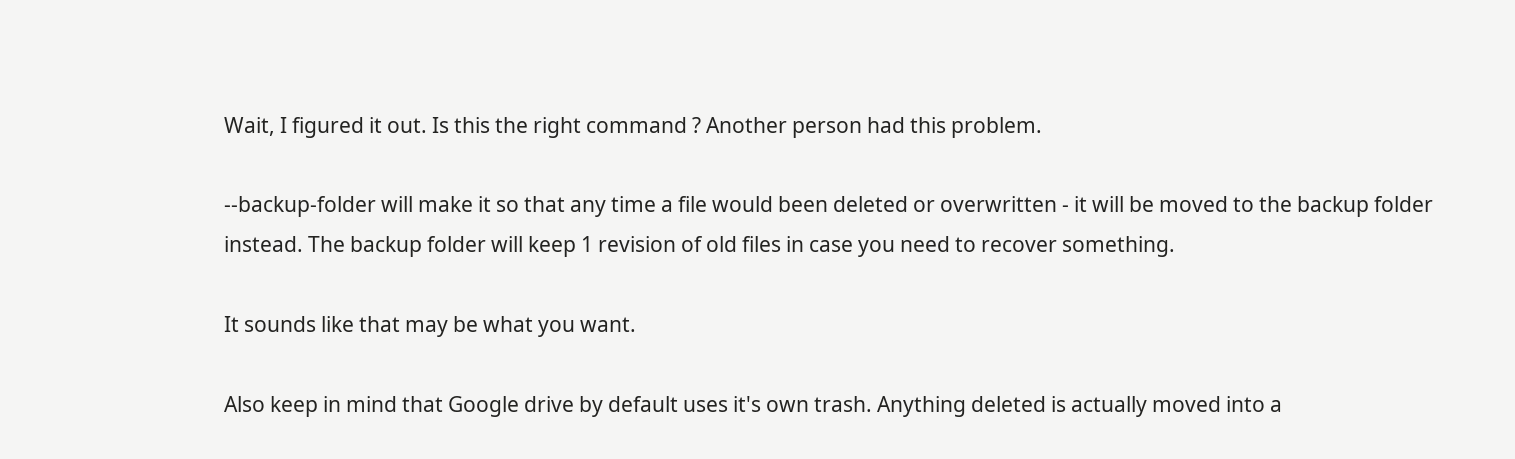Wait, I figured it out. Is this the right command ? Another person had this problem.

--backup-folder will make it so that any time a file would been deleted or overwritten - it will be moved to the backup folder instead. The backup folder will keep 1 revision of old files in case you need to recover something.

It sounds like that may be what you want.

Also keep in mind that Google drive by default uses it's own trash. Anything deleted is actually moved into a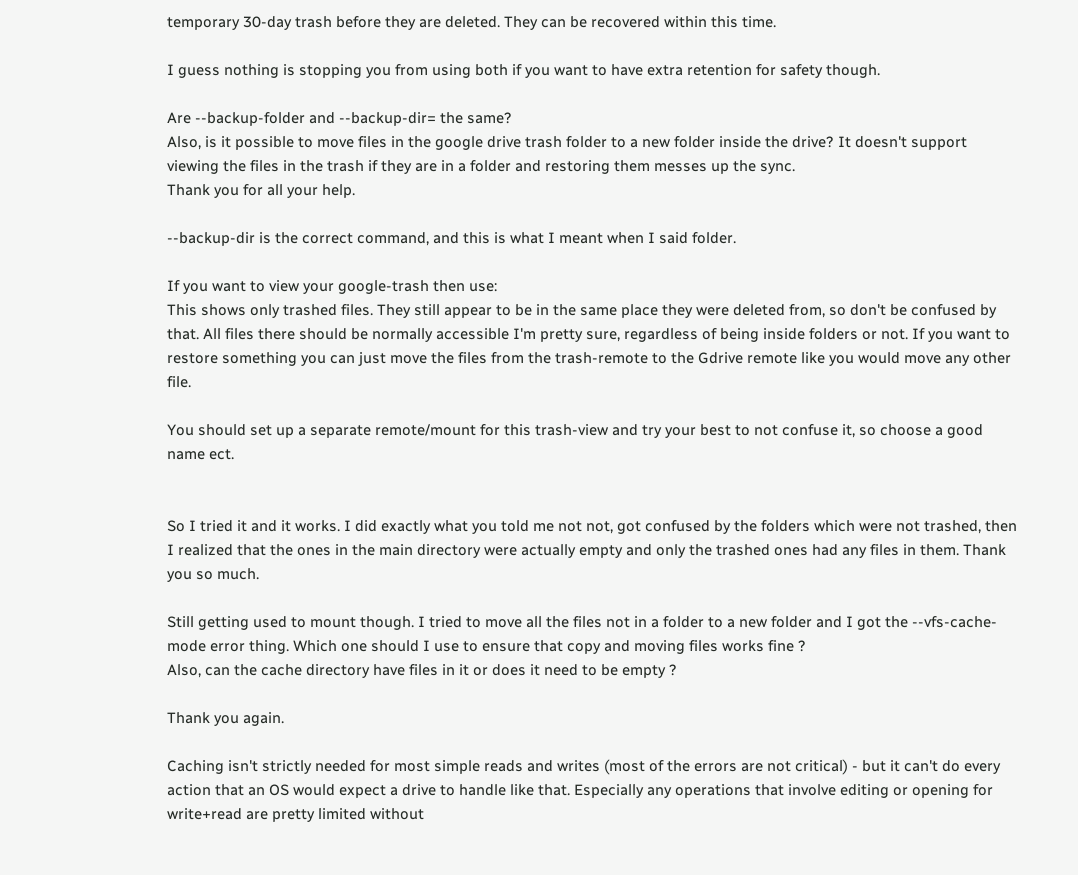temporary 30-day trash before they are deleted. They can be recovered within this time.

I guess nothing is stopping you from using both if you want to have extra retention for safety though.

Are --backup-folder and --backup-dir= the same?
Also, is it possible to move files in the google drive trash folder to a new folder inside the drive? It doesn't support viewing the files in the trash if they are in a folder and restoring them messes up the sync.
Thank you for all your help.

--backup-dir is the correct command, and this is what I meant when I said folder.

If you want to view your google-trash then use:
This shows only trashed files. They still appear to be in the same place they were deleted from, so don't be confused by that. All files there should be normally accessible I'm pretty sure, regardless of being inside folders or not. If you want to restore something you can just move the files from the trash-remote to the Gdrive remote like you would move any other file.

You should set up a separate remote/mount for this trash-view and try your best to not confuse it, so choose a good name ect.


So I tried it and it works. I did exactly what you told me not not, got confused by the folders which were not trashed, then I realized that the ones in the main directory were actually empty and only the trashed ones had any files in them. Thank you so much.

Still getting used to mount though. I tried to move all the files not in a folder to a new folder and I got the --vfs-cache-mode error thing. Which one should I use to ensure that copy and moving files works fine ?
Also, can the cache directory have files in it or does it need to be empty ?

Thank you again.

Caching isn't strictly needed for most simple reads and writes (most of the errors are not critical) - but it can't do every action that an OS would expect a drive to handle like that. Especially any operations that involve editing or opening for write+read are pretty limited without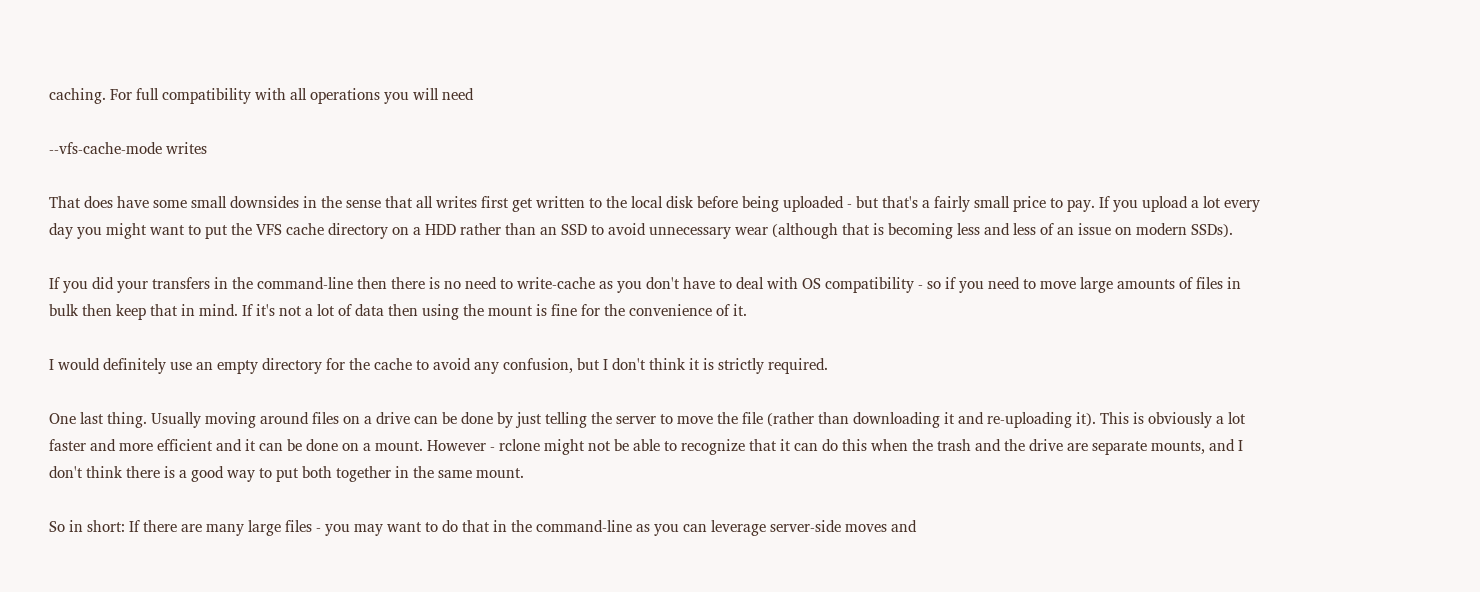caching. For full compatibility with all operations you will need

--vfs-cache-mode writes

That does have some small downsides in the sense that all writes first get written to the local disk before being uploaded - but that's a fairly small price to pay. If you upload a lot every day you might want to put the VFS cache directory on a HDD rather than an SSD to avoid unnecessary wear (although that is becoming less and less of an issue on modern SSDs).

If you did your transfers in the command-line then there is no need to write-cache as you don't have to deal with OS compatibility - so if you need to move large amounts of files in bulk then keep that in mind. If it's not a lot of data then using the mount is fine for the convenience of it.

I would definitely use an empty directory for the cache to avoid any confusion, but I don't think it is strictly required.

One last thing. Usually moving around files on a drive can be done by just telling the server to move the file (rather than downloading it and re-uploading it). This is obviously a lot faster and more efficient and it can be done on a mount. However - rclone might not be able to recognize that it can do this when the trash and the drive are separate mounts, and I don't think there is a good way to put both together in the same mount.

So in short: If there are many large files - you may want to do that in the command-line as you can leverage server-side moves and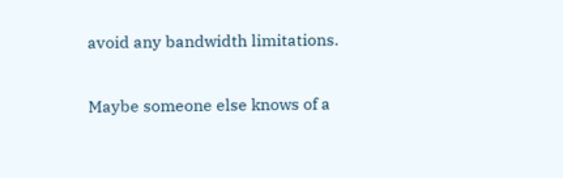avoid any bandwidth limitations.

Maybe someone else knows of a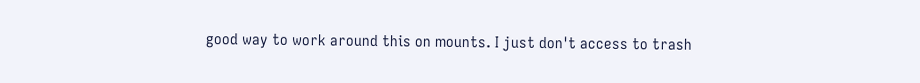good way to work around this on mounts. I just don't access to trash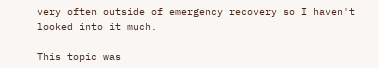very often outside of emergency recovery so I haven't looked into it much.

This topic was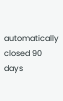automatically closed 90 days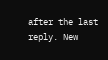after the last reply. New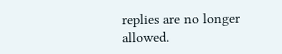replies are no longer allowed.